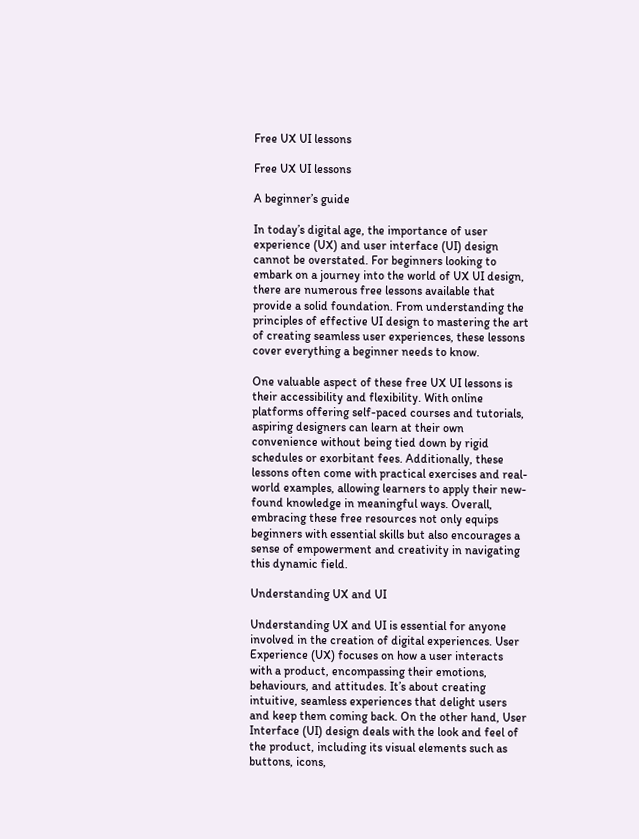Free UX UI lessons

Free UX UI lessons

A beginner’s guide

In today’s digital age, the importance of user experience (UX) and user interface (UI) design cannot be overstated. For beginners looking to embark on a journey into the world of UX UI design, there are numerous free lessons available that provide a solid foundation. From understanding the principles of effective UI design to mastering the art of creating seamless user experiences, these lessons cover everything a beginner needs to know.

One valuable aspect of these free UX UI lessons is their accessibility and flexibility. With online platforms offering self-paced courses and tutorials, aspiring designers can learn at their own convenience without being tied down by rigid schedules or exorbitant fees. Additionally, these lessons often come with practical exercises and real-world examples, allowing learners to apply their new-found knowledge in meaningful ways. Overall, embracing these free resources not only equips beginners with essential skills but also encourages a sense of empowerment and creativity in navigating this dynamic field.

Understanding UX and UI

Understanding UX and UI is essential for anyone involved in the creation of digital experiences. User Experience (UX) focuses on how a user interacts with a product, encompassing their emotions, behaviours, and attitudes. It’s about creating intuitive, seamless experiences that delight users and keep them coming back. On the other hand, User Interface (UI) design deals with the look and feel of the product, including its visual elements such as buttons, icons,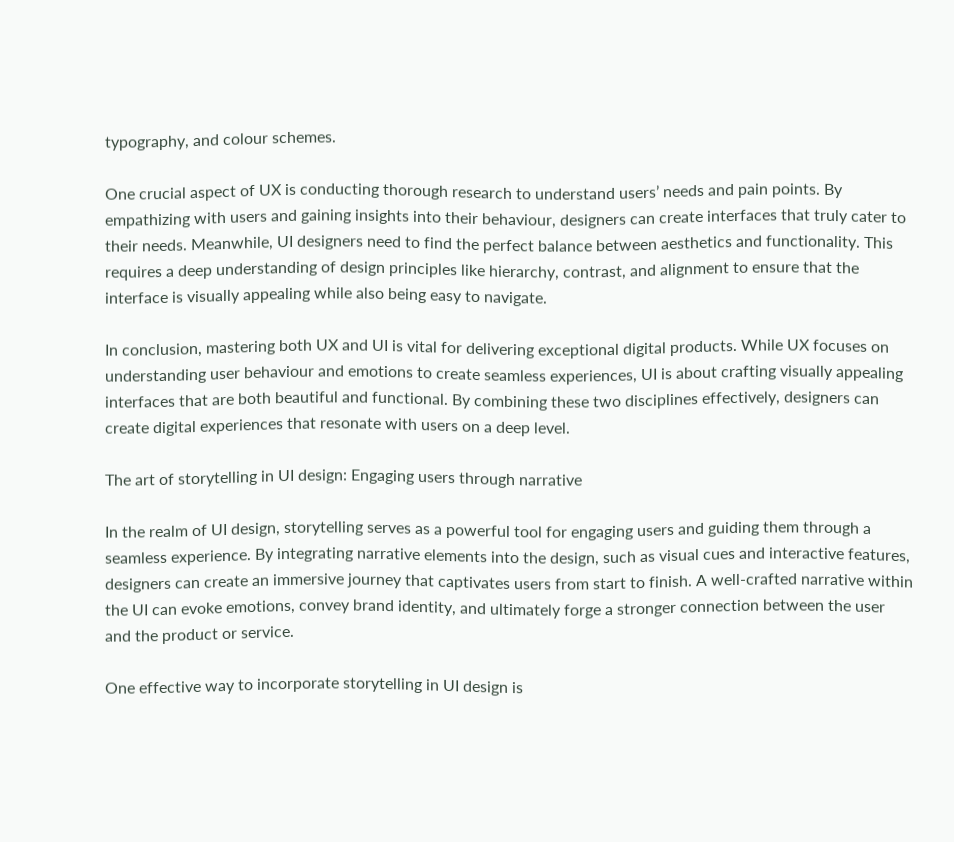typography, and colour schemes.

One crucial aspect of UX is conducting thorough research to understand users’ needs and pain points. By empathizing with users and gaining insights into their behaviour, designers can create interfaces that truly cater to their needs. Meanwhile, UI designers need to find the perfect balance between aesthetics and functionality. This requires a deep understanding of design principles like hierarchy, contrast, and alignment to ensure that the interface is visually appealing while also being easy to navigate.

In conclusion, mastering both UX and UI is vital for delivering exceptional digital products. While UX focuses on understanding user behaviour and emotions to create seamless experiences, UI is about crafting visually appealing interfaces that are both beautiful and functional. By combining these two disciplines effectively, designers can create digital experiences that resonate with users on a deep level.

The art of storytelling in UI design: Engaging users through narrative

In the realm of UI design, storytelling serves as a powerful tool for engaging users and guiding them through a seamless experience. By integrating narrative elements into the design, such as visual cues and interactive features, designers can create an immersive journey that captivates users from start to finish. A well-crafted narrative within the UI can evoke emotions, convey brand identity, and ultimately forge a stronger connection between the user and the product or service.

One effective way to incorporate storytelling in UI design is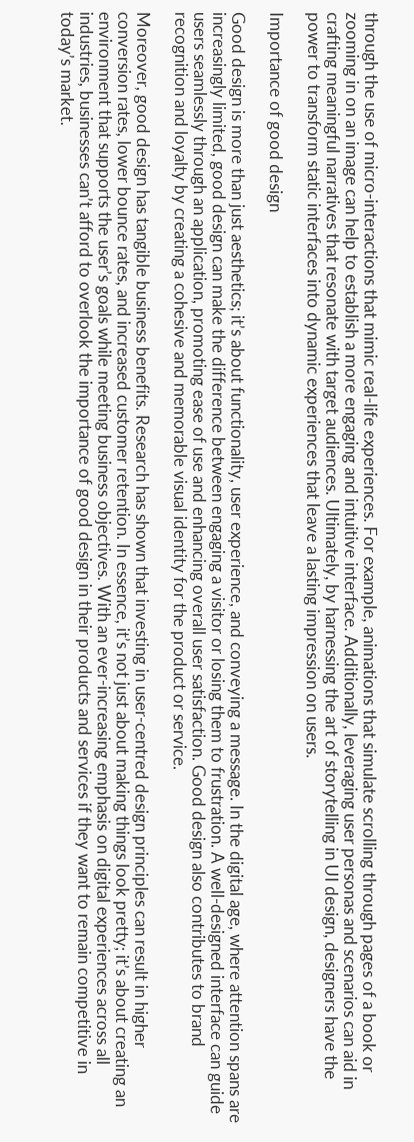through the use of micro-interactions that mimic real-life experiences. For example, animations that simulate scrolling through pages of a book or zooming in on an image can help to establish a more engaging and intuitive interface. Additionally, leveraging user personas and scenarios can aid in crafting meaningful narratives that resonate with target audiences. Ultimately, by harnessing the art of storytelling in UI design, designers have the power to transform static interfaces into dynamic experiences that leave a lasting impression on users.

Importance of good design

Good design is more than just aesthetics; it’s about functionality, user experience, and conveying a message. In the digital age, where attention spans are increasingly limited, good design can make the difference between engaging a visitor or losing them to frustration. A well-designed interface can guide users seamlessly through an application, promoting ease of use and enhancing overall user satisfaction. Good design also contributes to brand recognition and loyalty by creating a cohesive and memorable visual identity for the product or service.

Moreover, good design has tangible business benefits. Research has shown that investing in user-centred design principles can result in higher conversion rates, lower bounce rates, and increased customer retention. In essence, it’s not just about making things look pretty; it’s about creating an environment that supports the user’s goals while meeting business objectives. With an ever-increasing emphasis on digital experiences across all industries, businesses can’t afford to overlook the importance of good design in their products and services if they want to remain competitive in today’s market.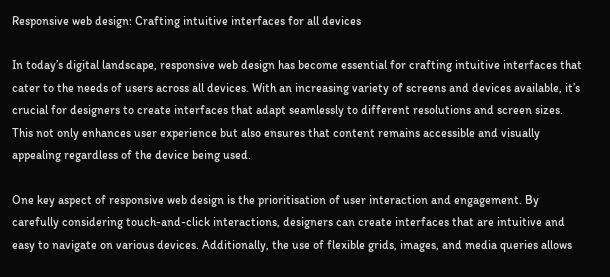Responsive web design: Crafting intuitive interfaces for all devices

In today’s digital landscape, responsive web design has become essential for crafting intuitive interfaces that cater to the needs of users across all devices. With an increasing variety of screens and devices available, it’s crucial for designers to create interfaces that adapt seamlessly to different resolutions and screen sizes. This not only enhances user experience but also ensures that content remains accessible and visually appealing regardless of the device being used.

One key aspect of responsive web design is the prioritisation of user interaction and engagement. By carefully considering touch-and-click interactions, designers can create interfaces that are intuitive and easy to navigate on various devices. Additionally, the use of flexible grids, images, and media queries allows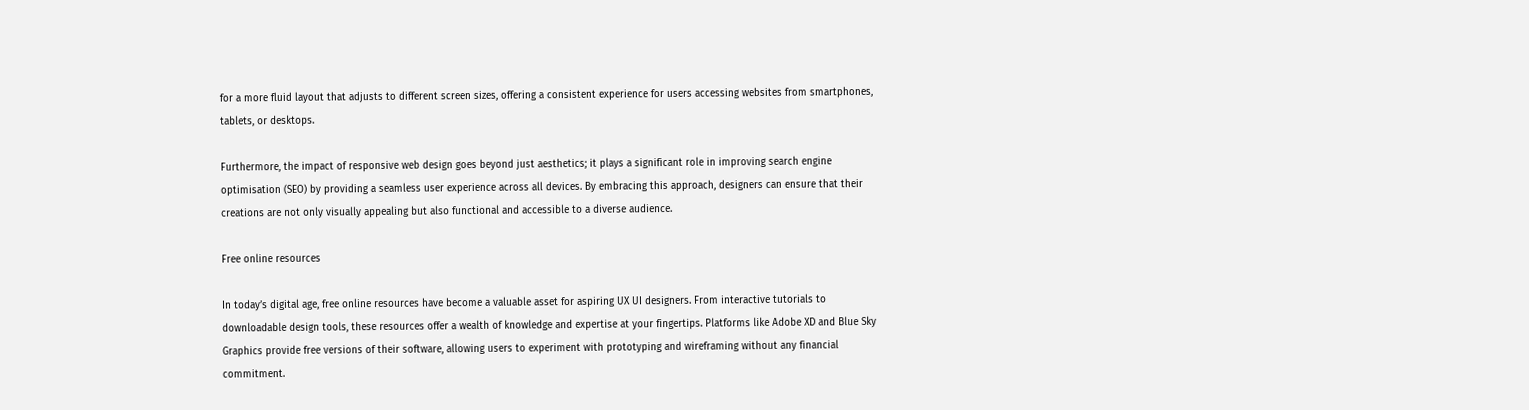for a more fluid layout that adjusts to different screen sizes, offering a consistent experience for users accessing websites from smartphones, tablets, or desktops.

Furthermore, the impact of responsive web design goes beyond just aesthetics; it plays a significant role in improving search engine optimisation (SEO) by providing a seamless user experience across all devices. By embracing this approach, designers can ensure that their creations are not only visually appealing but also functional and accessible to a diverse audience.

Free online resources

In today’s digital age, free online resources have become a valuable asset for aspiring UX UI designers. From interactive tutorials to downloadable design tools, these resources offer a wealth of knowledge and expertise at your fingertips. Platforms like Adobe XD and Blue Sky Graphics provide free versions of their software, allowing users to experiment with prototyping and wireframing without any financial commitment.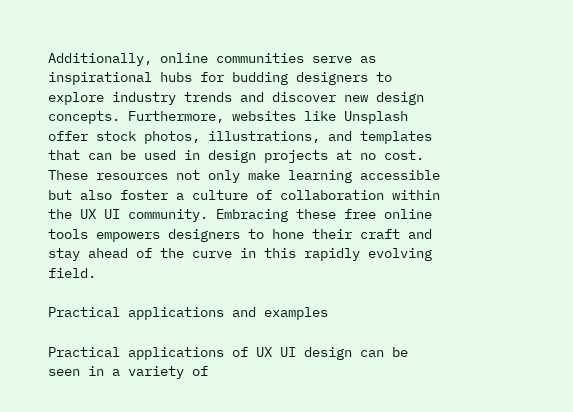Additionally, online communities serve as inspirational hubs for budding designers to explore industry trends and discover new design concepts. Furthermore, websites like Unsplash offer stock photos, illustrations, and templates that can be used in design projects at no cost. These resources not only make learning accessible but also foster a culture of collaboration within the UX UI community. Embracing these free online tools empowers designers to hone their craft and stay ahead of the curve in this rapidly evolving field.

Practical applications and examples

Practical applications of UX UI design can be seen in a variety of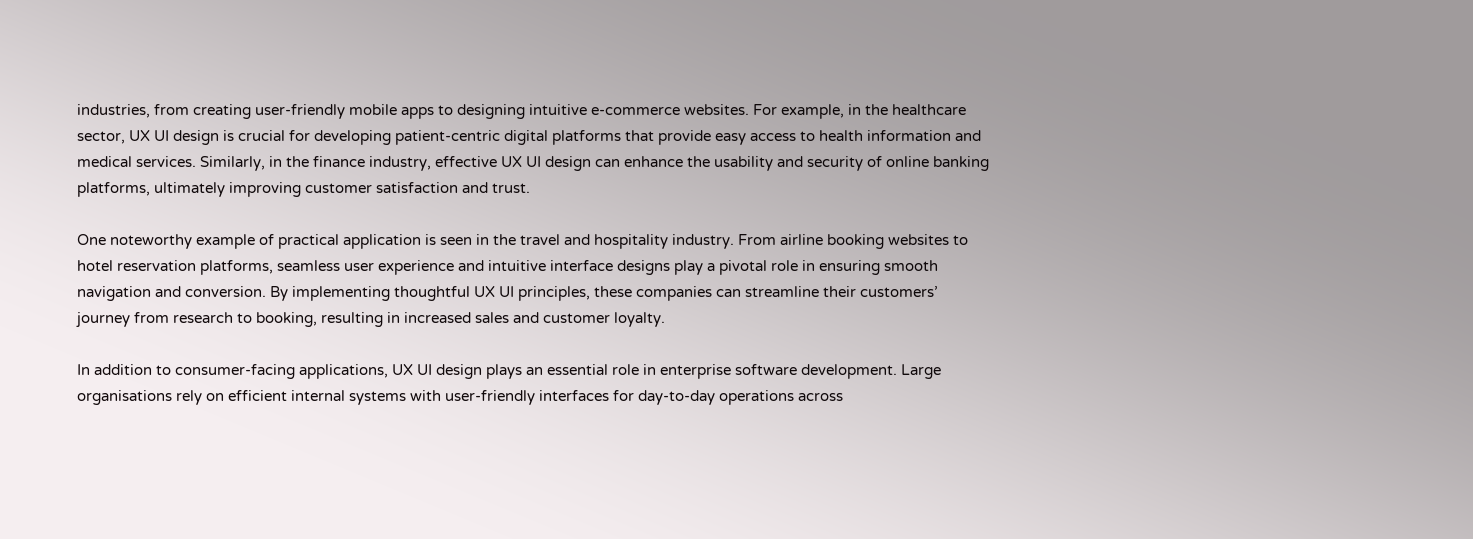industries, from creating user-friendly mobile apps to designing intuitive e-commerce websites. For example, in the healthcare sector, UX UI design is crucial for developing patient-centric digital platforms that provide easy access to health information and medical services. Similarly, in the finance industry, effective UX UI design can enhance the usability and security of online banking platforms, ultimately improving customer satisfaction and trust.

One noteworthy example of practical application is seen in the travel and hospitality industry. From airline booking websites to hotel reservation platforms, seamless user experience and intuitive interface designs play a pivotal role in ensuring smooth navigation and conversion. By implementing thoughtful UX UI principles, these companies can streamline their customers’ journey from research to booking, resulting in increased sales and customer loyalty.

In addition to consumer-facing applications, UX UI design plays an essential role in enterprise software development. Large organisations rely on efficient internal systems with user-friendly interfaces for day-to-day operations across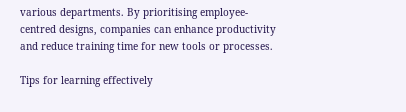various departments. By prioritising employee-centred designs, companies can enhance productivity and reduce training time for new tools or processes.

Tips for learning effectively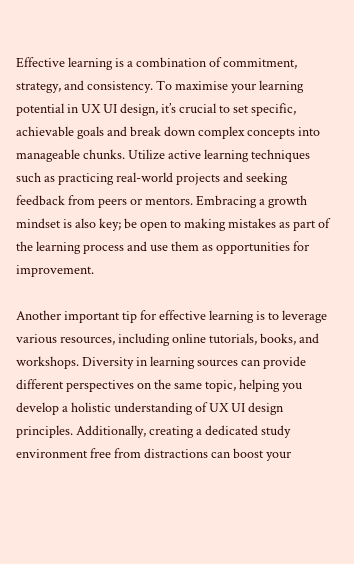Effective learning is a combination of commitment, strategy, and consistency. To maximise your learning potential in UX UI design, it’s crucial to set specific, achievable goals and break down complex concepts into manageable chunks. Utilize active learning techniques such as practicing real-world projects and seeking feedback from peers or mentors. Embracing a growth mindset is also key; be open to making mistakes as part of the learning process and use them as opportunities for improvement.

Another important tip for effective learning is to leverage various resources, including online tutorials, books, and workshops. Diversity in learning sources can provide different perspectives on the same topic, helping you develop a holistic understanding of UX UI design principles. Additionally, creating a dedicated study environment free from distractions can boost your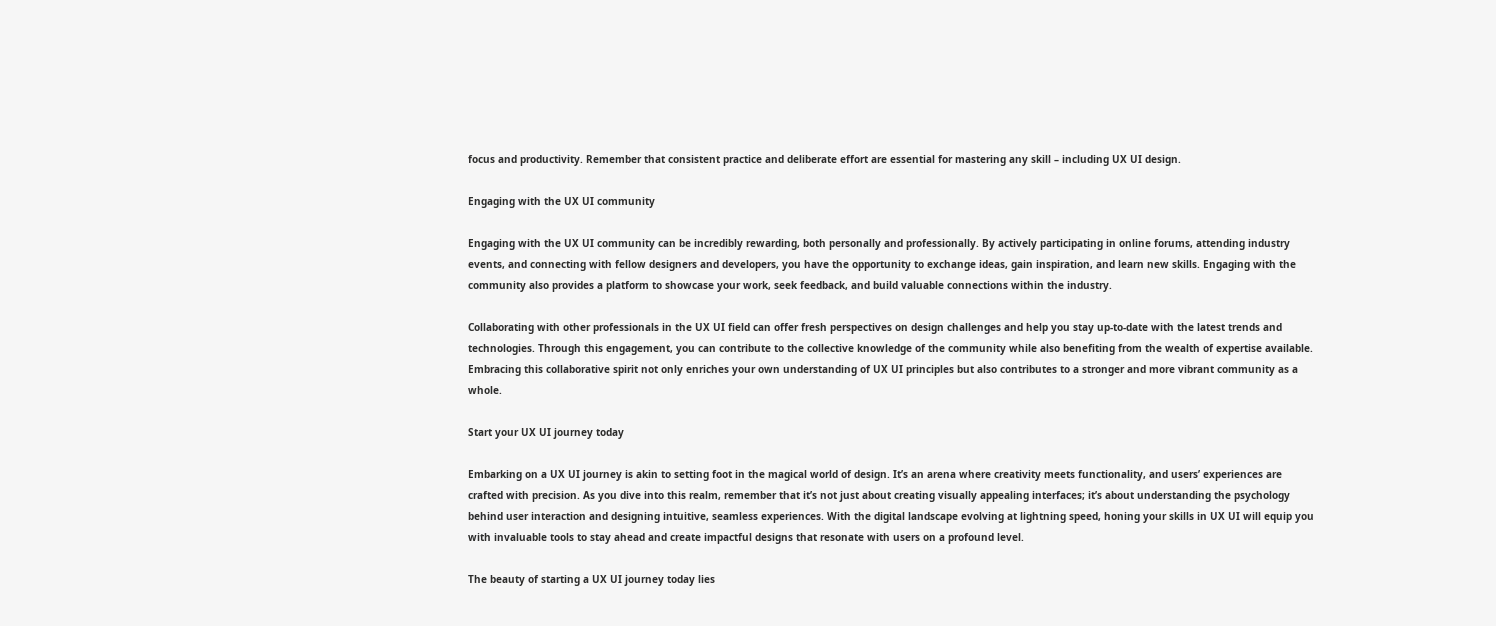focus and productivity. Remember that consistent practice and deliberate effort are essential for mastering any skill – including UX UI design.

Engaging with the UX UI community

Engaging with the UX UI community can be incredibly rewarding, both personally and professionally. By actively participating in online forums, attending industry events, and connecting with fellow designers and developers, you have the opportunity to exchange ideas, gain inspiration, and learn new skills. Engaging with the community also provides a platform to showcase your work, seek feedback, and build valuable connections within the industry.

Collaborating with other professionals in the UX UI field can offer fresh perspectives on design challenges and help you stay up-to-date with the latest trends and technologies. Through this engagement, you can contribute to the collective knowledge of the community while also benefiting from the wealth of expertise available. Embracing this collaborative spirit not only enriches your own understanding of UX UI principles but also contributes to a stronger and more vibrant community as a whole.

Start your UX UI journey today

Embarking on a UX UI journey is akin to setting foot in the magical world of design. It’s an arena where creativity meets functionality, and users’ experiences are crafted with precision. As you dive into this realm, remember that it’s not just about creating visually appealing interfaces; it’s about understanding the psychology behind user interaction and designing intuitive, seamless experiences. With the digital landscape evolving at lightning speed, honing your skills in UX UI will equip you with invaluable tools to stay ahead and create impactful designs that resonate with users on a profound level.

The beauty of starting a UX UI journey today lies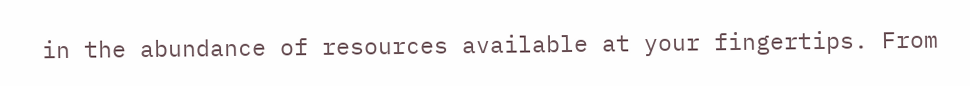in the abundance of resources available at your fingertips. From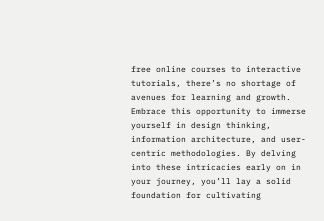free online courses to interactive tutorials, there’s no shortage of avenues for learning and growth. Embrace this opportunity to immerse yourself in design thinking, information architecture, and user-centric methodologies. By delving into these intricacies early on in your journey, you’ll lay a solid foundation for cultivating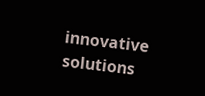innovative solutions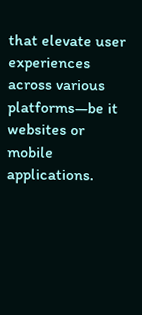that elevate user experiences across various platforms—be it websites or mobile applications.